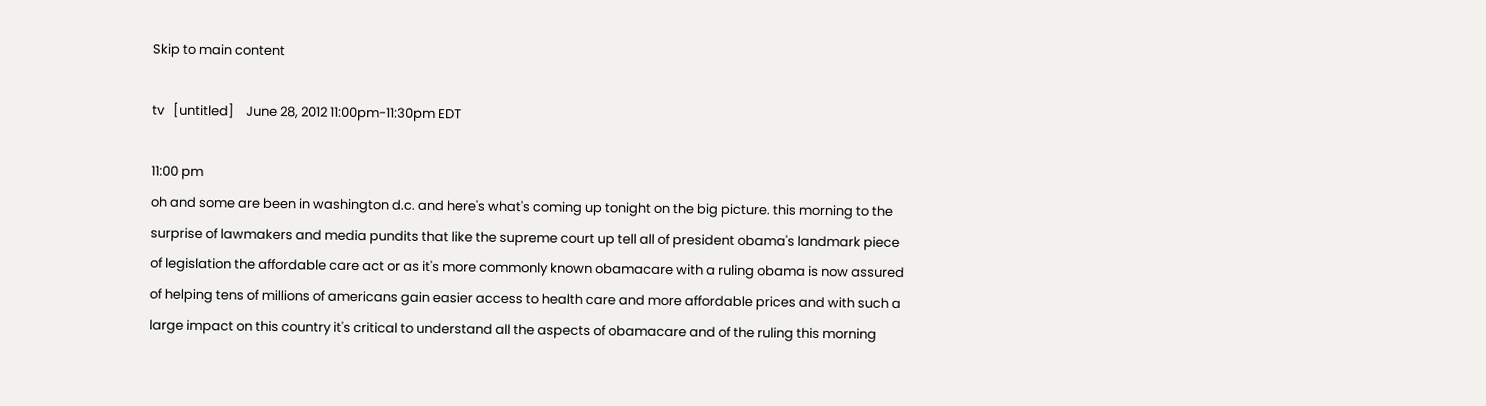Skip to main content

tv   [untitled]    June 28, 2012 11:00pm-11:30pm EDT

11:00 pm
oh and some are been in washington d.c. and here's what's coming up tonight on the big picture. this morning to the surprise of lawmakers and media pundits that like the supreme court up tell all of president obama's landmark piece of legislation the affordable care act or as it's more commonly known obamacare with a ruling obama is now assured of helping tens of millions of americans gain easier access to health care and more affordable prices and with such a large impact on this country it's critical to understand all the aspects of obamacare and of the ruling this morning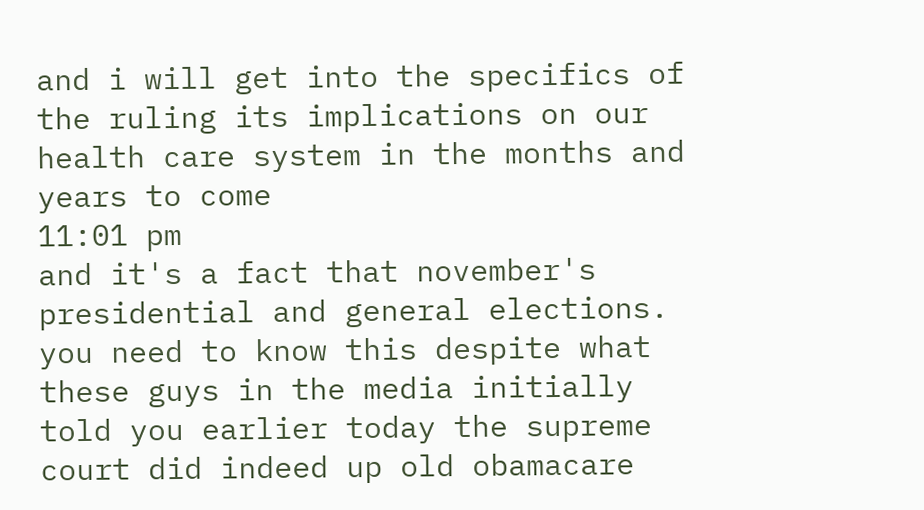and i will get into the specifics of the ruling its implications on our health care system in the months and years to come
11:01 pm
and it's a fact that november's presidential and general elections. you need to know this despite what these guys in the media initially told you earlier today the supreme court did indeed up old obamacare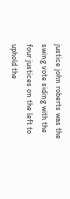justice john roberts was the swing vote siding with the four justices on the left to uphold the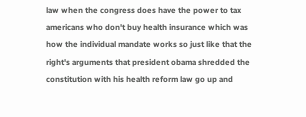law when the congress does have the power to tax americans who don't buy health insurance which was how the individual mandate works so just like that the right's arguments that president obama shredded the constitution with his health reform law go up and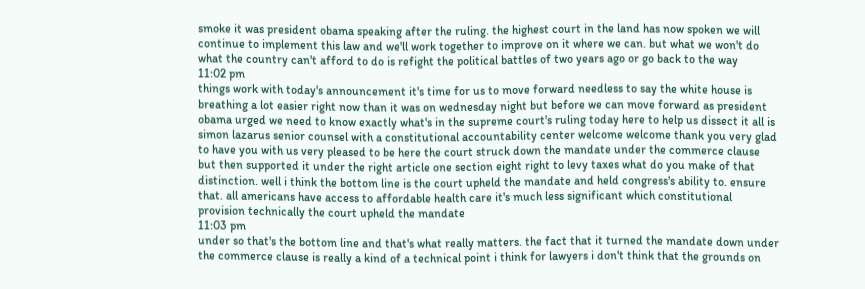smoke it was president obama speaking after the ruling. the highest court in the land has now spoken we will continue to implement this law and we'll work together to improve on it where we can. but what we won't do what the country can't afford to do is refight the political battles of two years ago or go back to the way
11:02 pm
things work with today's announcement it's time for us to move forward needless to say the white house is breathing a lot easier right now than it was on wednesday night but before we can move forward as president obama urged we need to know exactly what's in the supreme court's ruling today here to help us dissect it all is simon lazarus senior counsel with a constitutional accountability center welcome welcome thank you very glad to have you with us very pleased to be here the court struck down the mandate under the commerce clause but then supported it under the right article one section eight right to levy taxes what do you make of that distinction. well i think the bottom line is the court upheld the mandate and held congress's ability to. ensure that. all americans have access to affordable health care it's much less significant which constitutional provision technically the court upheld the mandate
11:03 pm
under so that's the bottom line and that's what really matters. the fact that it turned the mandate down under the commerce clause is really a kind of a technical point i think for lawyers i don't think that the grounds on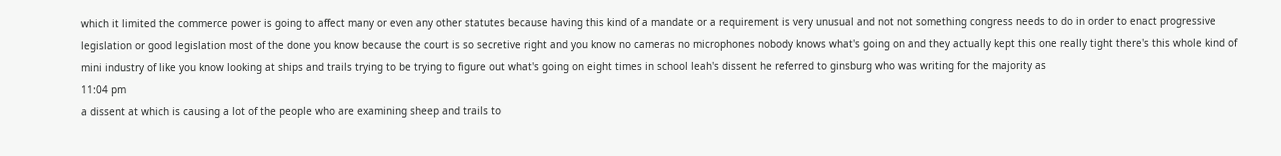which it limited the commerce power is going to affect many or even any other statutes because having this kind of a mandate or a requirement is very unusual and not not something congress needs to do in order to enact progressive legislation or good legislation most of the done you know because the court is so secretive right and you know no cameras no microphones nobody knows what's going on and they actually kept this one really tight there's this whole kind of mini industry of like you know looking at ships and trails trying to be trying to figure out what's going on eight times in school leah's dissent he referred to ginsburg who was writing for the majority as
11:04 pm
a dissent at which is causing a lot of the people who are examining sheep and trails to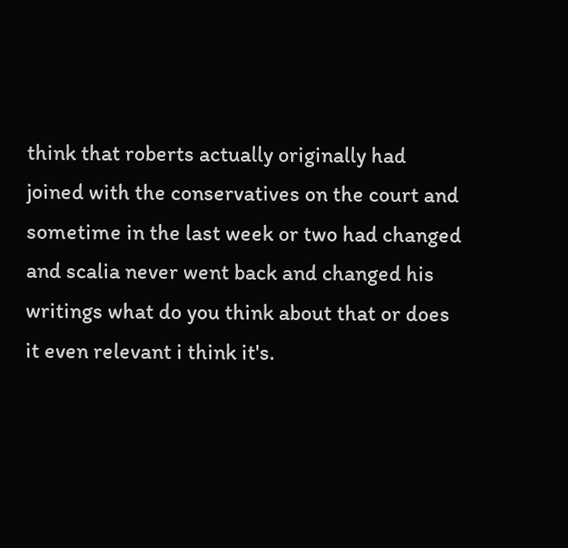think that roberts actually originally had joined with the conservatives on the court and sometime in the last week or two had changed and scalia never went back and changed his writings what do you think about that or does it even relevant i think it's.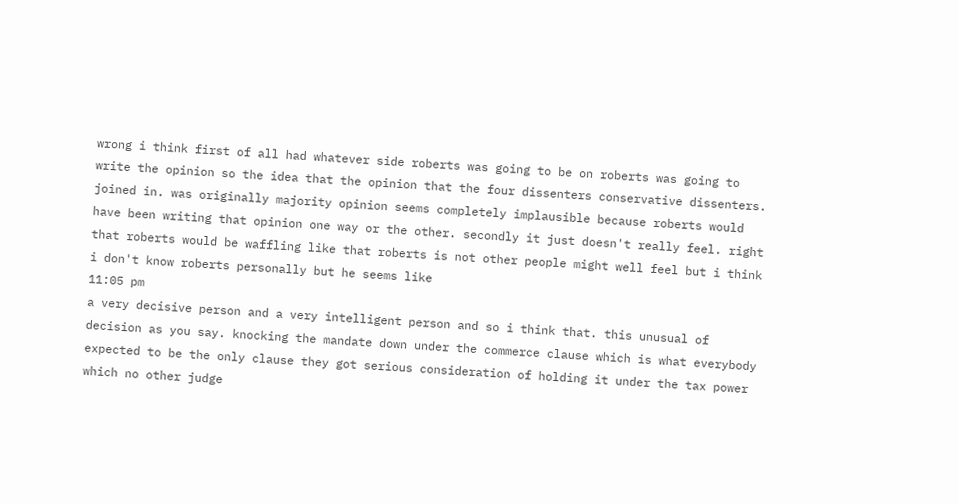wrong i think first of all had whatever side roberts was going to be on roberts was going to write the opinion so the idea that the opinion that the four dissenters conservative dissenters. joined in. was originally majority opinion seems completely implausible because roberts would have been writing that opinion one way or the other. secondly it just doesn't really feel. right that roberts would be waffling like that roberts is not other people might well feel but i think i don't know roberts personally but he seems like
11:05 pm
a very decisive person and a very intelligent person and so i think that. this unusual of decision as you say. knocking the mandate down under the commerce clause which is what everybody expected to be the only clause they got serious consideration of holding it under the tax power which no other judge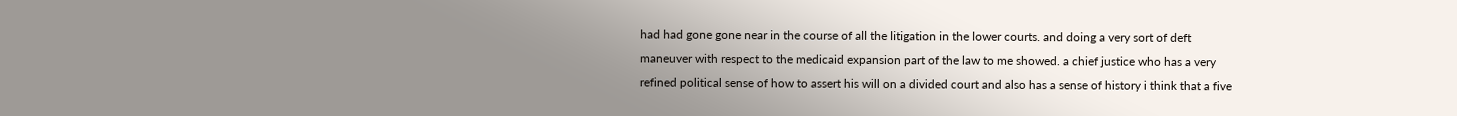had had gone gone near in the course of all the litigation in the lower courts. and doing a very sort of deft maneuver with respect to the medicaid expansion part of the law to me showed. a chief justice who has a very refined political sense of how to assert his will on a divided court and also has a sense of history i think that a five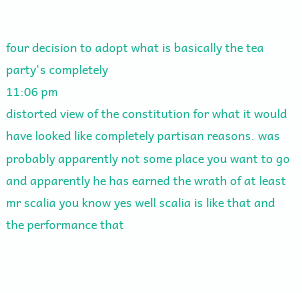four decision to adopt what is basically the tea party's completely
11:06 pm
distorted view of the constitution for what it would have looked like completely partisan reasons. was probably apparently not some place you want to go and apparently he has earned the wrath of at least mr scalia you know yes well scalia is like that and the performance that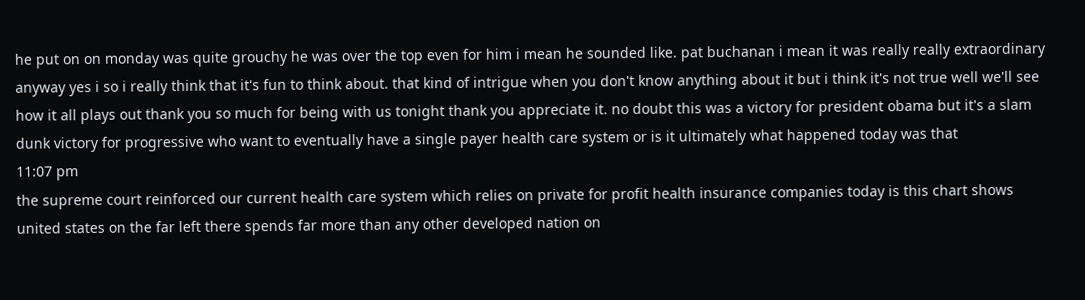he put on on monday was quite grouchy he was over the top even for him i mean he sounded like. pat buchanan i mean it was really really extraordinary anyway yes i so i really think that it's fun to think about. that kind of intrigue when you don't know anything about it but i think it's not true well we'll see how it all plays out thank you so much for being with us tonight thank you appreciate it. no doubt this was a victory for president obama but it's a slam dunk victory for progressive who want to eventually have a single payer health care system or is it ultimately what happened today was that
11:07 pm
the supreme court reinforced our current health care system which relies on private for profit health insurance companies today is this chart shows united states on the far left there spends far more than any other developed nation on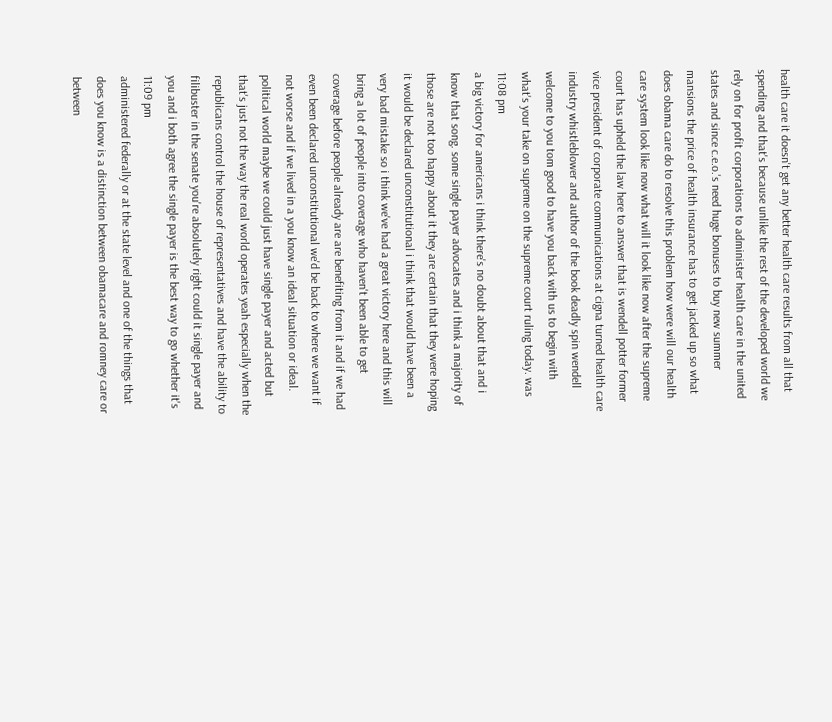health care it doesn't get any better health care results from all that spending and that's because unlike the rest of the developed world we rely on for profit corporations to administer health care in the united states and since c.e.o.'s need huge bonuses to buy new summer mansions the price of health insurance has to get jacked up so what does obama care do to resolve this problem how were will our health care system look like now what will it look like now after the supreme court has upheld the law here to answer that is wendell potter former vice president of corporate communications at cigna turned health care industry whistleblower and author of the book deadly spin wendell welcome to you tom good to have you back with us to begin with what's your take on supreme on the supreme court ruling today. was
11:08 pm
a big victory for americans i think there's no doubt about that and i know that song. some single payer advocates and i think a majority of those are not too happy about it they are certain that they were hoping it would be declared unconstitutional i think that would have been a very bad mistake so i think we've had a great victory here and this will bring a lot of people into coverage who haven't been able to get coverage before people already are are benefiting from it and if we had even been declared unconstitutional we'd be back to where we want if not worse and if we lived in a you know an ideal situation or ideal. political world maybe we could just have single payer and acted but that's just not the way the real world operates yeah especially when the republicans control the house of representatives and have the ability to filibuster in the senate you're absolutely right could it single payer and you and i both agree the single payer is the best way to go whether it's
11:09 pm
administered federally or at the state level and one of the things that does you know is a distinction between obamacare and romney care or between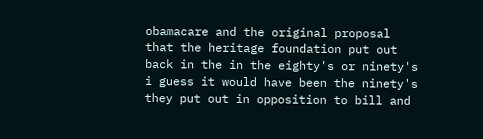obamacare and the original proposal that the heritage foundation put out back in the in the eighty's or ninety's i guess it would have been the ninety's they put out in opposition to bill and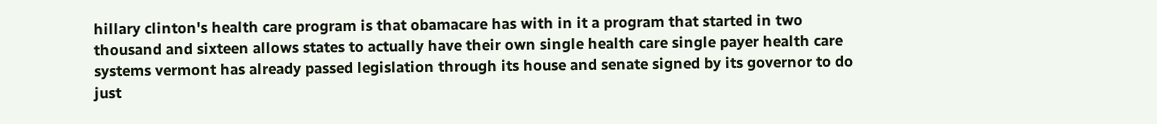hillary clinton's health care program is that obamacare has with in it a program that started in two thousand and sixteen allows states to actually have their own single health care single payer health care systems vermont has already passed legislation through its house and senate signed by its governor to do just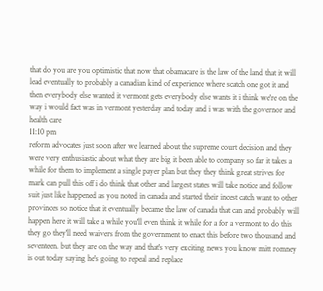that do you are you optimistic that now that obamacare is the law of the land that it will lead eventually to probably a canadian kind of experience where scatch one got it and then everybody else wanted it vermont gets everybody else wants it i think we're on the way i would fact was in vermont yesterday and today and i was with the governor and health care
11:10 pm
reform advocates just soon after we learned about the supreme court decision and they were very enthusiastic about what they are big it been able to company so far it takes a while for them to implement a single payer plan but they they think great strives for mark can pull this off i do think that other and largest states will take notice and follow suit just like happened as you noted in canada and started their incest catch want to other provinces so notice that it eventually became the law of canada that can and probably will happen here it will take a while you'll even think it while for a for a vermont to do this they go they'll need waivers from the government to enact this before two thousand and seventeen. but they are on the way and that's very exciting news you know mitt romney is out today saying he's going to repeal and replace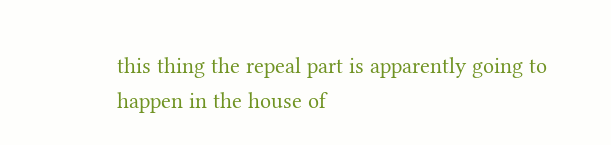this thing the repeal part is apparently going to happen in the house of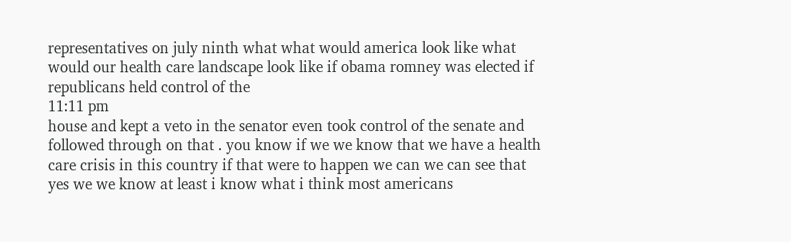representatives on july ninth what what would america look like what would our health care landscape look like if obama romney was elected if republicans held control of the
11:11 pm
house and kept a veto in the senator even took control of the senate and followed through on that . you know if we we know that we have a health care crisis in this country if that were to happen we can we can see that yes we we know at least i know what i think most americans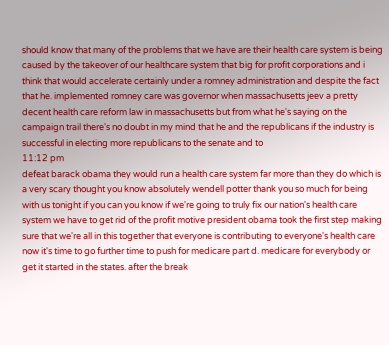should know that many of the problems that we have are their health care system is being caused by the takeover of our healthcare system that big for profit corporations and i think that would accelerate certainly under a romney administration and despite the fact that he. implemented romney care was governor when massachusetts jeev a pretty decent health care reform law in massachusetts but from what he's saying on the campaign trail there's no doubt in my mind that he and the republicans if the industry is successful in electing more republicans to the senate and to
11:12 pm
defeat barack obama they would run a health care system far more than they do which is a very scary thought you know absolutely wendell potter thank you so much for being with us tonight if you can you know if we're going to truly fix our nation's health care system we have to get rid of the profit motive president obama took the first step making sure that we're all in this together that everyone is contributing to everyone's health care now it's time to go further time to push for medicare part d. medicare for everybody or get it started in the states. after the break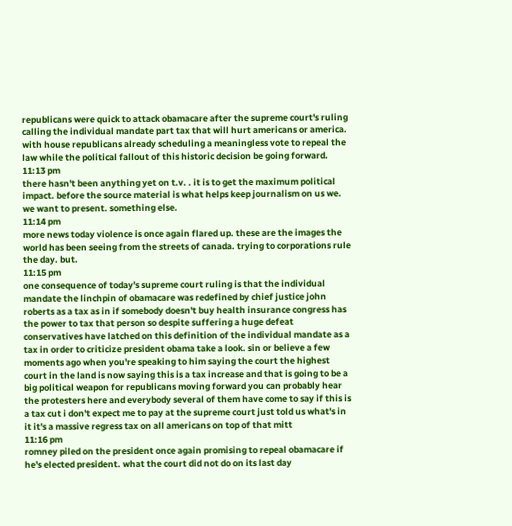republicans were quick to attack obamacare after the supreme court's ruling calling the individual mandate part tax that will hurt americans or america. with house republicans already scheduling a meaningless vote to repeal the law while the political fallout of this historic decision be going forward.
11:13 pm
there hasn't been anything yet on t.v. . it is to get the maximum political impact. before the source material is what helps keep journalism on us we. we want to present. something else.
11:14 pm
more news today violence is once again flared up. these are the images the world has been seeing from the streets of canada. trying to corporations rule the day. but.
11:15 pm
one consequence of today's supreme court ruling is that the individual mandate the linchpin of obamacare was redefined by chief justice john roberts as a tax as in if somebody doesn't buy health insurance congress has the power to tax that person so despite suffering a huge defeat conservatives have latched on this definition of the individual mandate as a tax in order to criticize president obama take a look. sin or believe a few moments ago when you're speaking to him saying the court the highest court in the land is now saying this is a tax increase and that is going to be a big political weapon for republicans moving forward you can probably hear the protesters here and everybody several of them have come to say if this is a tax cut i don't expect me to pay at the supreme court just told us what's in it it's a massive regress tax on all americans on top of that mitt
11:16 pm
romney piled on the president once again promising to repeal obamacare if he's elected president. what the court did not do on its last day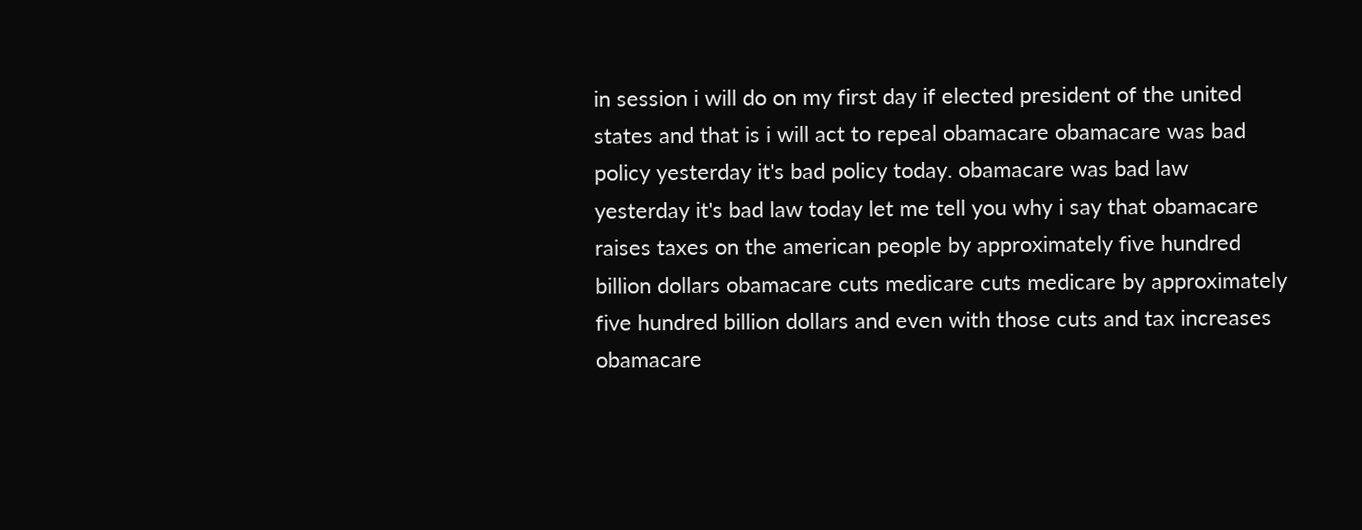in session i will do on my first day if elected president of the united states and that is i will act to repeal obamacare obamacare was bad policy yesterday it's bad policy today. obamacare was bad law yesterday it's bad law today let me tell you why i say that obamacare raises taxes on the american people by approximately five hundred billion dollars obamacare cuts medicare cuts medicare by approximately five hundred billion dollars and even with those cuts and tax increases obamacare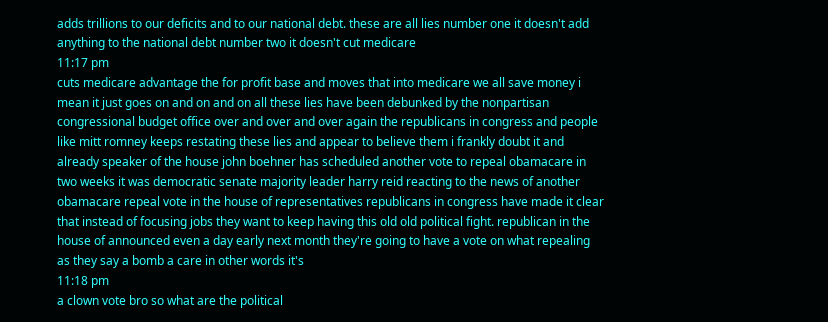adds trillions to our deficits and to our national debt. these are all lies number one it doesn't add anything to the national debt number two it doesn't cut medicare
11:17 pm
cuts medicare advantage the for profit base and moves that into medicare we all save money i mean it just goes on and on and on all these lies have been debunked by the nonpartisan congressional budget office over and over and over again the republicans in congress and people like mitt romney keeps restating these lies and appear to believe them i frankly doubt it and already speaker of the house john boehner has scheduled another vote to repeal obamacare in two weeks it was democratic senate majority leader harry reid reacting to the news of another obamacare repeal vote in the house of representatives republicans in congress have made it clear that instead of focusing jobs they want to keep having this old old political fight. republican in the house of announced even a day early next month they're going to have a vote on what repealing as they say a bomb a care in other words it's
11:18 pm
a clown vote bro so what are the political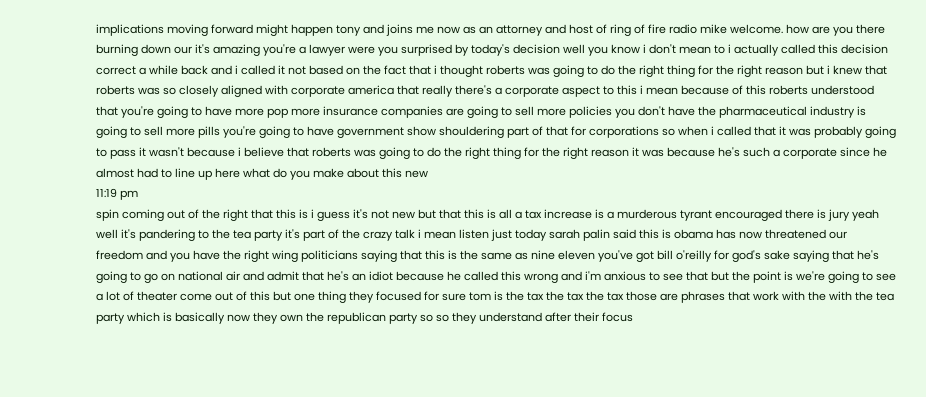implications moving forward might happen tony and joins me now as an attorney and host of ring of fire radio mike welcome. how are you there burning down our it's amazing you're a lawyer were you surprised by today's decision well you know i don't mean to i actually called this decision correct a while back and i called it not based on the fact that i thought roberts was going to do the right thing for the right reason but i knew that roberts was so closely aligned with corporate america that really there's a corporate aspect to this i mean because of this roberts understood that you're going to have more pop more insurance companies are going to sell more policies you don't have the pharmaceutical industry is going to sell more pills you're going to have government show shouldering part of that for corporations so when i called that it was probably going to pass it wasn't because i believe that roberts was going to do the right thing for the right reason it was because he's such a corporate since he almost had to line up here what do you make about this new
11:19 pm
spin coming out of the right that this is i guess it's not new but that this is all a tax increase is a murderous tyrant encouraged there is jury yeah well it's pandering to the tea party it's part of the crazy talk i mean listen just today sarah palin said this is obama has now threatened our freedom and you have the right wing politicians saying that this is the same as nine eleven you've got bill o'reilly for god's sake saying that he's going to go on national air and admit that he's an idiot because he called this wrong and i'm anxious to see that but the point is we're going to see a lot of theater come out of this but one thing they focused for sure tom is the tax the tax the tax those are phrases that work with the with the tea party which is basically now they own the republican party so so they understand after their focus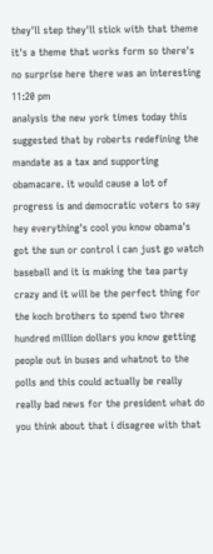they'll step they'll stick with that theme it's a theme that works form so there's no surprise here there was an interesting
11:20 pm
analysis the new york times today this suggested that by roberts redefining the mandate as a tax and supporting obamacare. it would cause a lot of progress is and democratic voters to say hey everything's cool you know obama's got the sun or control i can just go watch baseball and it is making the tea party crazy and it will be the perfect thing for the koch brothers to spend two three hundred million dollars you know getting people out in buses and whatnot to the polls and this could actually be really really bad news for the president what do you think about that i disagree with that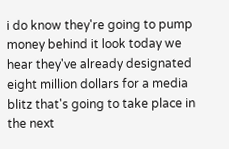i do know they're going to pump money behind it look today we hear they've already designated eight million dollars for a media blitz that's going to take place in the next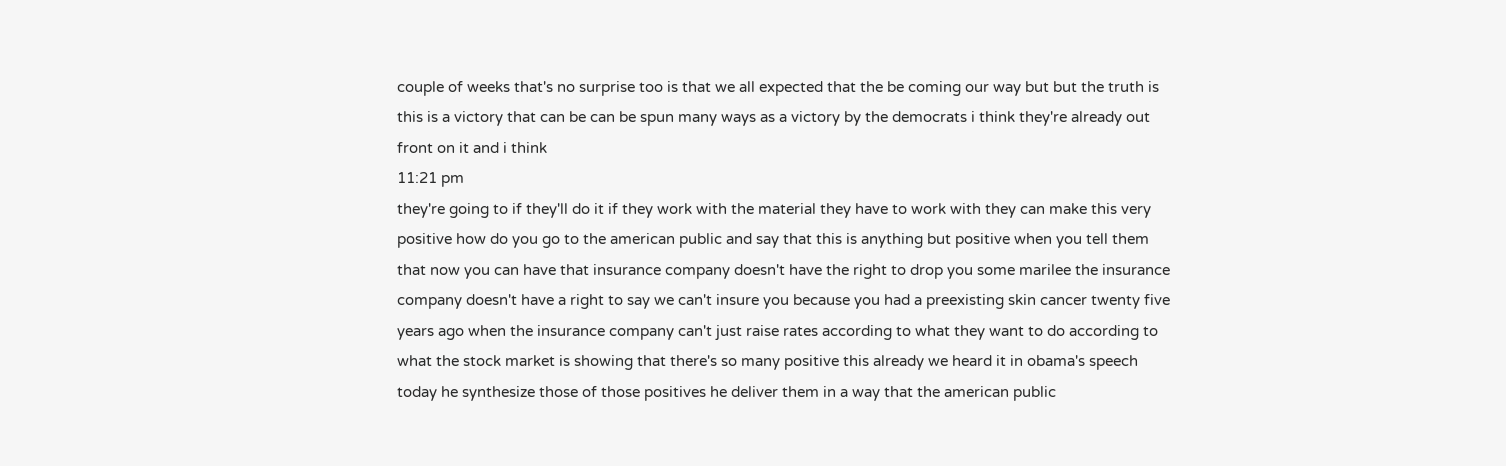couple of weeks that's no surprise too is that we all expected that the be coming our way but but the truth is this is a victory that can be can be spun many ways as a victory by the democrats i think they're already out front on it and i think
11:21 pm
they're going to if they'll do it if they work with the material they have to work with they can make this very positive how do you go to the american public and say that this is anything but positive when you tell them that now you can have that insurance company doesn't have the right to drop you some marilee the insurance company doesn't have a right to say we can't insure you because you had a preexisting skin cancer twenty five years ago when the insurance company can't just raise rates according to what they want to do according to what the stock market is showing that there's so many positive this already we heard it in obama's speech today he synthesize those of those positives he deliver them in a way that the american public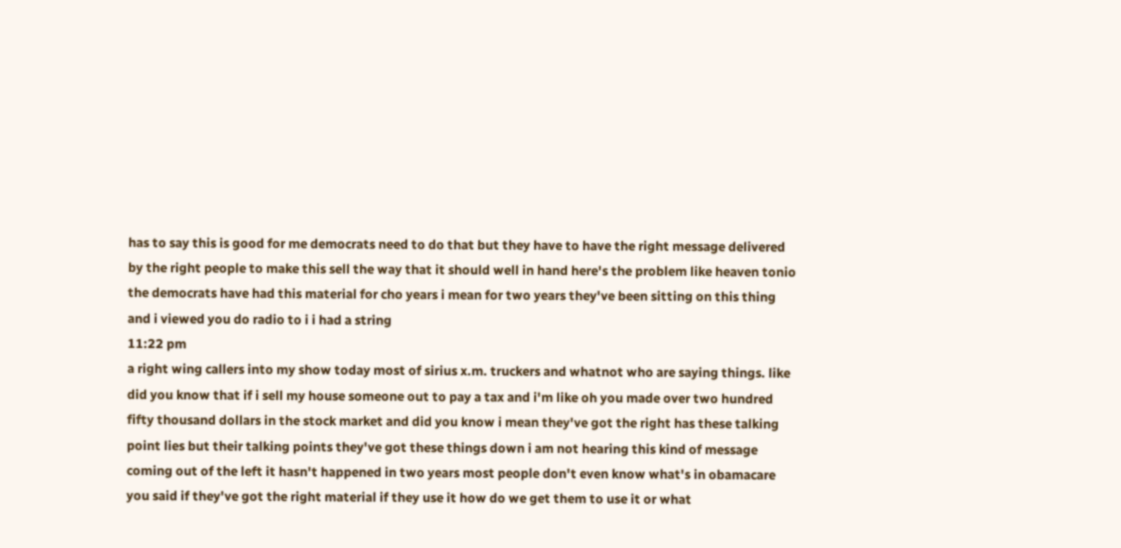has to say this is good for me democrats need to do that but they have to have the right message delivered by the right people to make this sell the way that it should well in hand here's the problem like heaven tonio the democrats have had this material for cho years i mean for two years they've been sitting on this thing and i viewed you do radio to i i had a string
11:22 pm
a right wing callers into my show today most of sirius x.m. truckers and whatnot who are saying things. like did you know that if i sell my house someone out to pay a tax and i'm like oh you made over two hundred fifty thousand dollars in the stock market and did you know i mean they've got the right has these talking point lies but their talking points they've got these things down i am not hearing this kind of message coming out of the left it hasn't happened in two years most people don't even know what's in obamacare you said if they've got the right material if they use it how do we get them to use it or what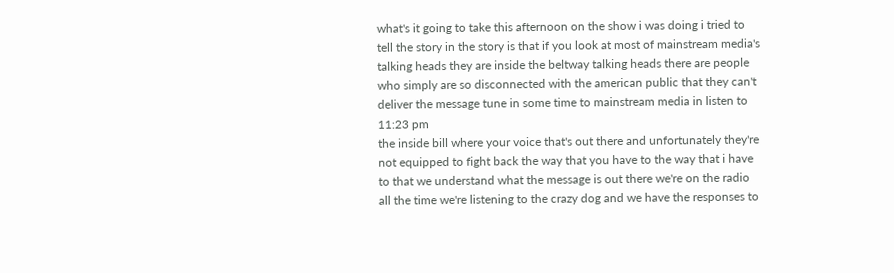what's it going to take this afternoon on the show i was doing i tried to tell the story in the story is that if you look at most of mainstream media's talking heads they are inside the beltway talking heads there are people who simply are so disconnected with the american public that they can't deliver the message tune in some time to mainstream media in listen to
11:23 pm
the inside bill where your voice that's out there and unfortunately they're not equipped to fight back the way that you have to the way that i have to that we understand what the message is out there we're on the radio all the time we're listening to the crazy dog and we have the responses to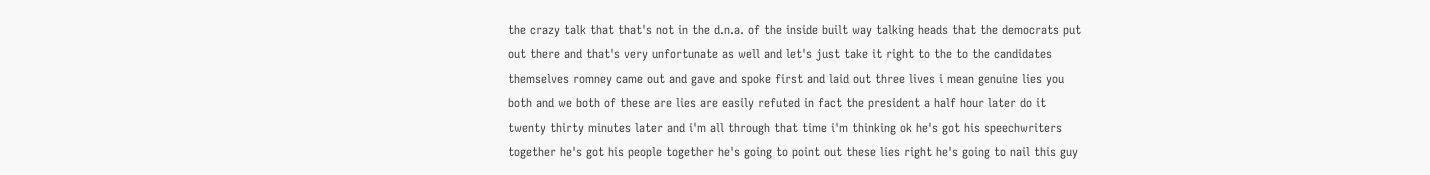the crazy talk that that's not in the d.n.a. of the inside built way talking heads that the democrats put out there and that's very unfortunate as well and let's just take it right to the to the candidates themselves romney came out and gave and spoke first and laid out three lives i mean genuine lies you both and we both of these are lies are easily refuted in fact the president a half hour later do it twenty thirty minutes later and i'm all through that time i'm thinking ok he's got his speechwriters together he's got his people together he's going to point out these lies right he's going to nail this guy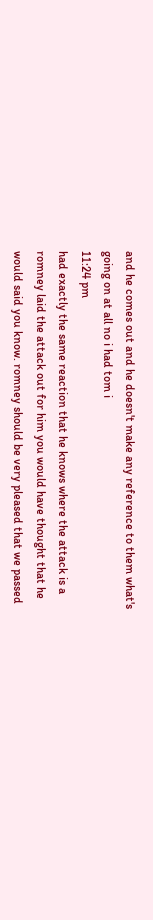and he comes out and he doesn't make any reference to them what's going on at all no i had tom i
11:24 pm
had exactly the same reaction that he knows where the attack is a romney laid the attack out for him you would have thought that he would said you know. romney should be very pleased that we passed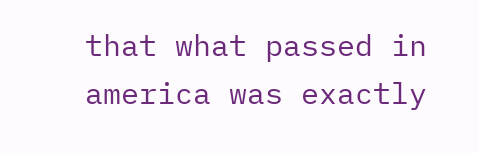that what passed in america was exactly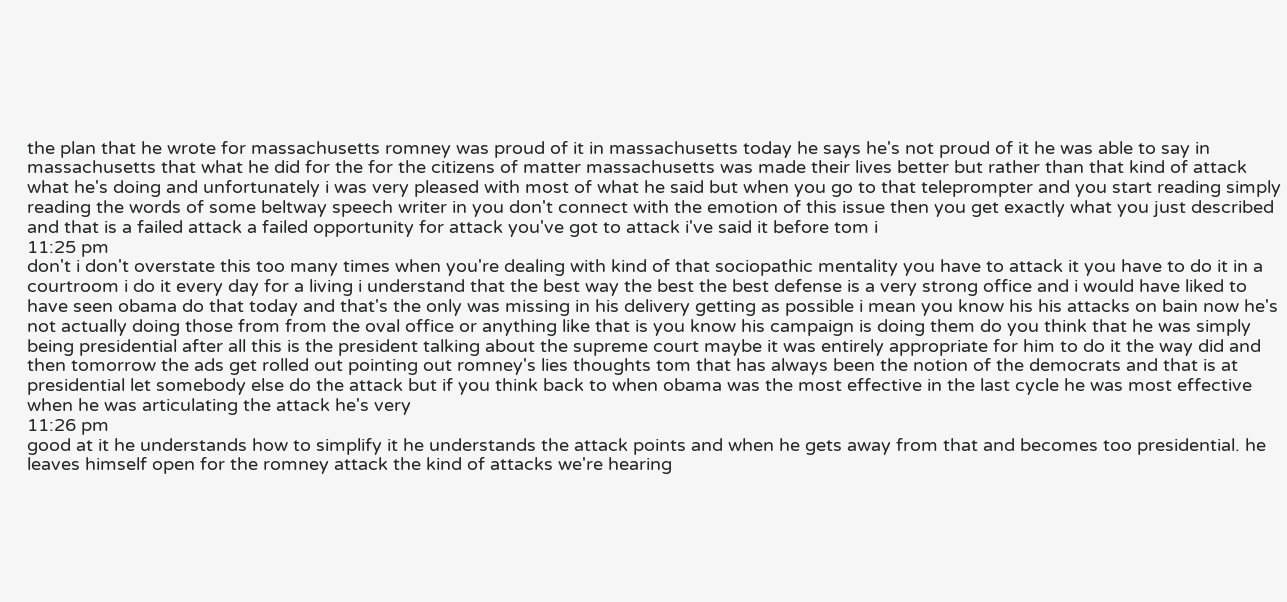the plan that he wrote for massachusetts romney was proud of it in massachusetts today he says he's not proud of it he was able to say in massachusetts that what he did for the for the citizens of matter massachusetts was made their lives better but rather than that kind of attack what he's doing and unfortunately i was very pleased with most of what he said but when you go to that teleprompter and you start reading simply reading the words of some beltway speech writer in you don't connect with the emotion of this issue then you get exactly what you just described and that is a failed attack a failed opportunity for attack you've got to attack i've said it before tom i
11:25 pm
don't i don't overstate this too many times when you're dealing with kind of that sociopathic mentality you have to attack it you have to do it in a courtroom i do it every day for a living i understand that the best way the best the best defense is a very strong office and i would have liked to have seen obama do that today and that's the only was missing in his delivery getting as possible i mean you know his his attacks on bain now he's not actually doing those from from the oval office or anything like that is you know his campaign is doing them do you think that he was simply being presidential after all this is the president talking about the supreme court maybe it was entirely appropriate for him to do it the way did and then tomorrow the ads get rolled out pointing out romney's lies thoughts tom that has always been the notion of the democrats and that is at presidential let somebody else do the attack but if you think back to when obama was the most effective in the last cycle he was most effective when he was articulating the attack he's very
11:26 pm
good at it he understands how to simplify it he understands the attack points and when he gets away from that and becomes too presidential. he leaves himself open for the romney attack the kind of attacks we're hearing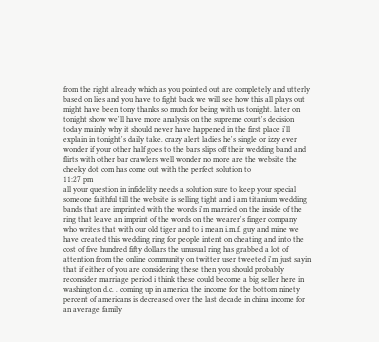from the right already which as you pointed out are completely and utterly based on lies and you have to fight back we will see how this all plays out might have been tony thanks so much for being with us tonight. later on tonight show we'll have more analysis on the supreme court's decision today mainly why it should never have happened in the first place i'll explain in tonight's daily take. crazy alert ladies he's single or izzy ever wonder if your other half goes to the bars slips off their wedding band and flirts with other bar crawlers well wonder no more are the website the cheeky dot com has come out with the perfect solution to
11:27 pm
all your question in infidelity needs a solution sure to keep your special someone faithful till the website is selling tight and i am titanium wedding bands that are imprinted with the words i'm married on the inside of the ring that leave an imprint of the words on the wearer's finger company who writes that with our old tiger and to i mean i.m.f. guy and mine we have created this wedding ring for people intent on cheating and into the cost of five hundred fifty dollars the unusual ring has grabbed a lot of attention from the online community on twitter user tweeted i'm just sayin that if either of you are considering these then you should probably reconsider marriage period i think these could become a big seller here in washington d.c. . coming up in america the income for the bottom ninety percent of americans is decreased over the last decade in china income for an average family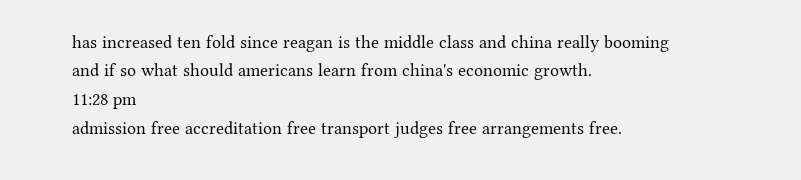has increased ten fold since reagan is the middle class and china really booming and if so what should americans learn from china's economic growth.
11:28 pm
admission free accreditation free transport judges free arrangements free.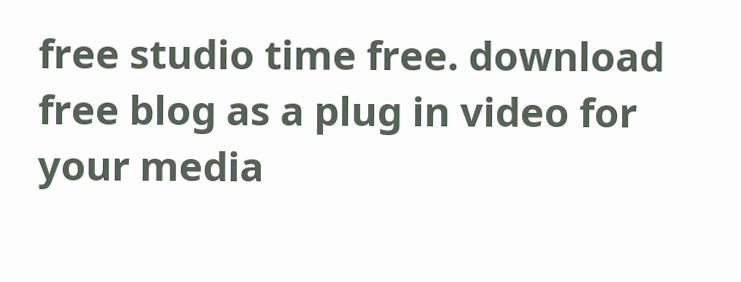free studio time free. download free blog as a plug in video for your media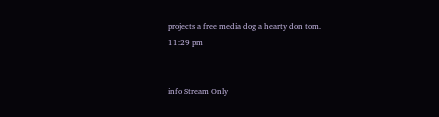projects a free media dog a hearty don tom.
11:29 pm


info Stream Only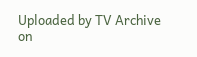Uploaded by TV Archive on